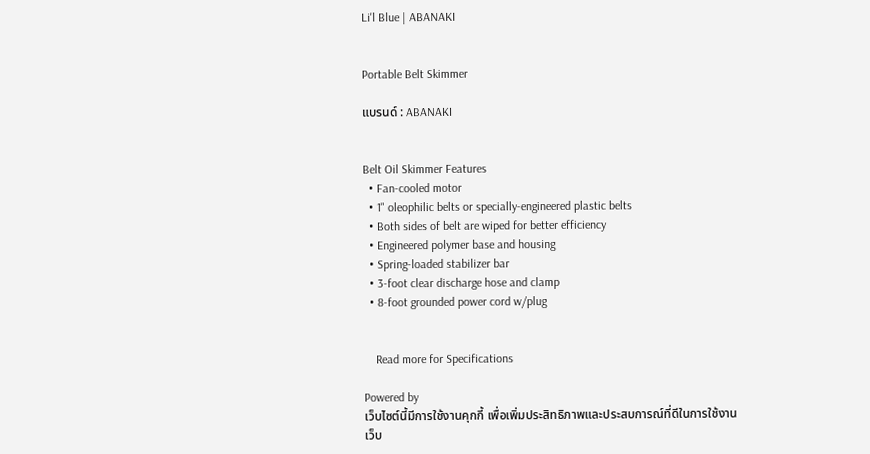Li'l Blue | ABANAKI


Portable Belt Skimmer

แบรนด์ : ABANAKI


Belt Oil Skimmer Features
  • Fan-cooled motor
  • 1" oleophilic belts or specially-engineered plastic belts
  • Both sides of belt are wiped for better efficiency
  • Engineered polymer base and housing
  • Spring-loaded stabilizer bar
  • 3-foot clear discharge hose and clamp
  • 8-foot grounded power cord w/plug


    Read more for Specifications

Powered by
เว็บไซต์นี้มีการใช้งานคุกกี้ เพื่อเพิ่มประสิทธิภาพและประสบการณ์ที่ดีในการใช้งานเว็บ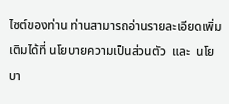ไซต์ของท่าน ท่านสามารถอ่านรายละเอียดเพิ่มเติมได้ที่ นโยบายความเป็นส่วนตัว  และ  นโยบา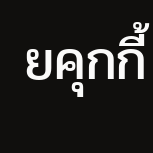ยคุกกี้